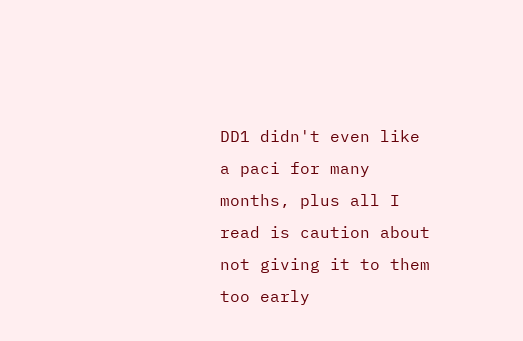DD1 didn't even like a paci for many months, plus all I read is caution about not giving it to them too early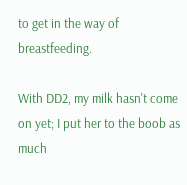to get in the way of breastfeeding.

With DD2, my milk hasn't come on yet; I put her to the boob as much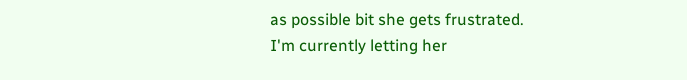as possible bit she gets frustrated. I'm currently letting her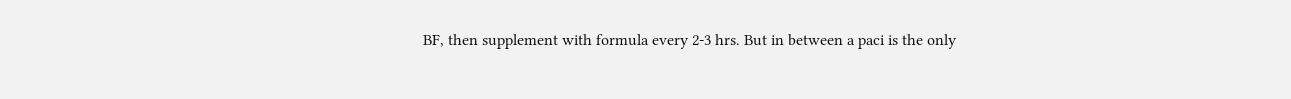BF, then supplement with formula every 2-3 hrs. But in between a paci is the only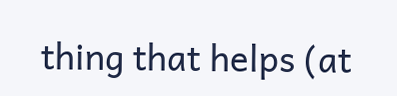thing that helps (at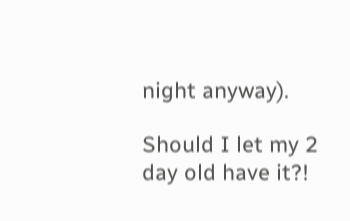night anyway).

Should I let my 2 day old have it?!